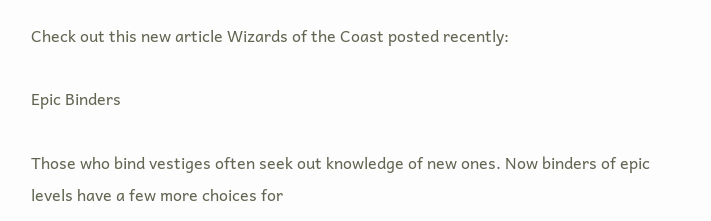Check out this new article Wizards of the Coast posted recently:

Epic Binders

Those who bind vestiges often seek out knowledge of new ones. Now binders of epic levels have a few more choices for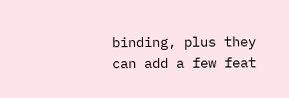binding, plus they can add a few feat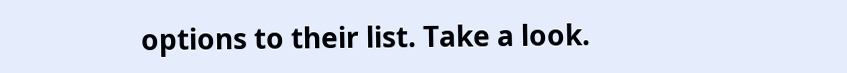options to their list. Take a look.